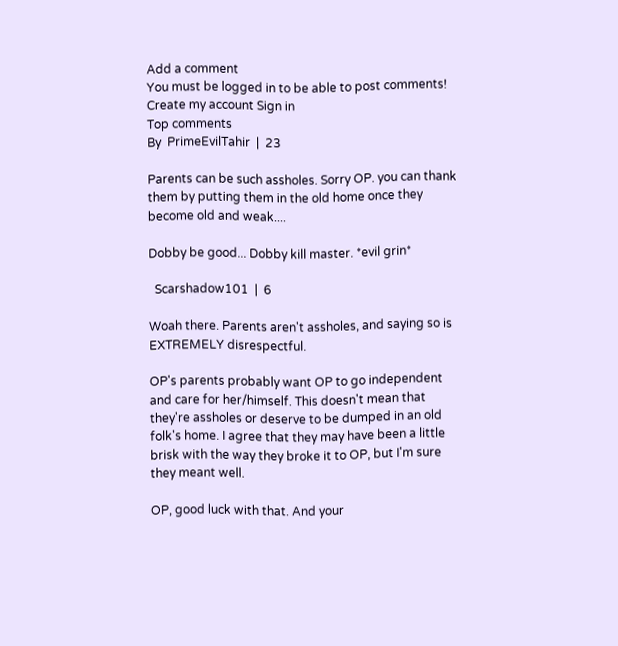Add a comment
You must be logged in to be able to post comments!
Create my account Sign in
Top comments
By  PrimeEvilTahir  |  23

Parents can be such assholes. Sorry OP. you can thank them by putting them in the old home once they become old and weak....

Dobby be good... Dobby kill master. *evil grin*

  Scarshadow101  |  6

Woah there. Parents aren't assholes, and saying so is EXTREMELY disrespectful.

OP's parents probably want OP to go independent and care for her/himself. This doesn't mean that they're assholes or deserve to be dumped in an old folk's home. I agree that they may have been a little brisk with the way they broke it to OP, but I'm sure they meant well.

OP, good luck with that. And your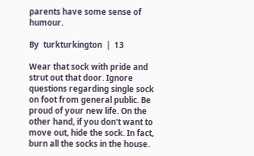parents have some sense of humour.

By  turkturkington  |  13

Wear that sock with pride and strut out that door. Ignore questions regarding single sock on foot from general public. Be proud of your new life. On the other hand, if you don't want to move out, hide the sock. In fact, burn all the socks in the house.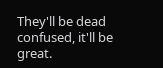They'll be dead confused, it'll be great.